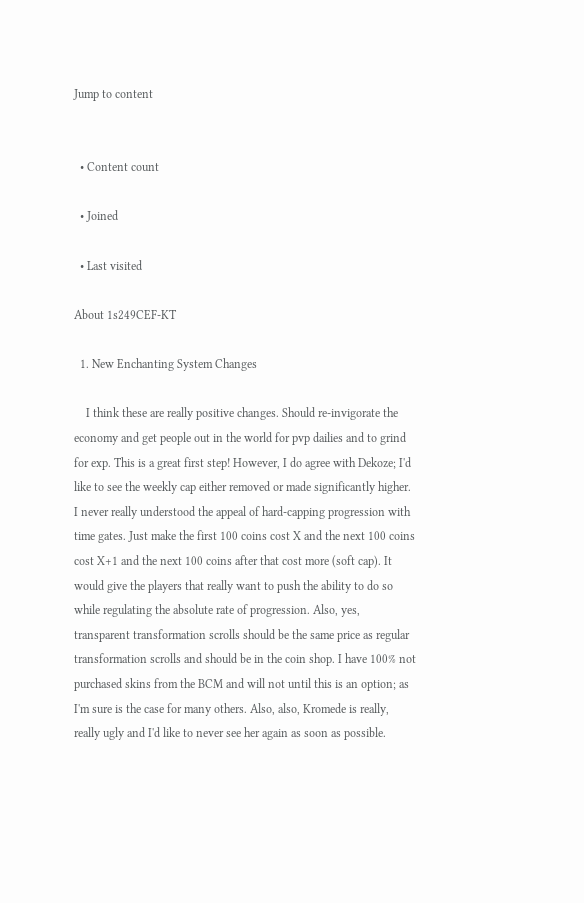Jump to content


  • Content count

  • Joined

  • Last visited

About 1s249CEF-KT

  1. New Enchanting System Changes

    I think these are really positive changes. Should re-invigorate the economy and get people out in the world for pvp dailies and to grind for exp. This is a great first step! However, I do agree with Dekoze; I'd like to see the weekly cap either removed or made significantly higher. I never really understood the appeal of hard-capping progression with time gates. Just make the first 100 coins cost X and the next 100 coins cost X+1 and the next 100 coins after that cost more (soft cap). It would give the players that really want to push the ability to do so while regulating the absolute rate of progression. Also, yes, transparent transformation scrolls should be the same price as regular transformation scrolls and should be in the coin shop. I have 100% not purchased skins from the BCM and will not until this is an option; as I'm sure is the case for many others. Also, also, Kromede is really, really ugly and I'd like to never see her again as soon as possible.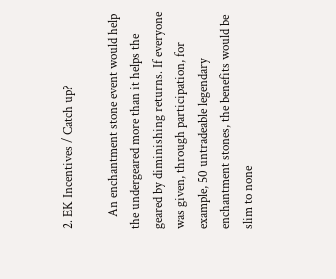2. EK Incentives / Catch up?

    An enchantment stone event would help the undergeared more than it helps the geared by diminishing returns. If everyone was given, through participation, for example, 50 untradeable legendary enchantment stones, the benefits would be slim to none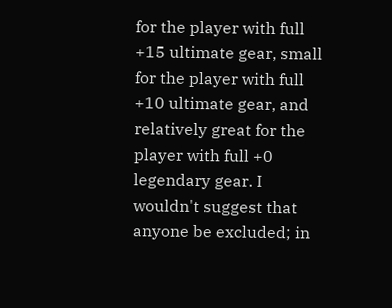for the player with full +15 ultimate gear, small for the player with full +10 ultimate gear, and relatively great for the player with full +0 legendary gear. I wouldn't suggest that anyone be excluded; in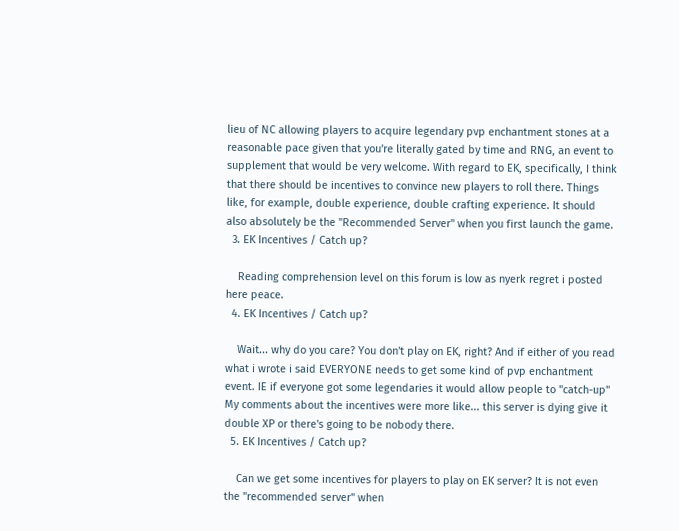lieu of NC allowing players to acquire legendary pvp enchantment stones at a reasonable pace given that you're literally gated by time and RNG, an event to supplement that would be very welcome. With regard to EK, specifically, I think that there should be incentives to convince new players to roll there. Things like, for example, double experience, double crafting experience. It should also absolutely be the "Recommended Server" when you first launch the game.
  3. EK Incentives / Catch up?

    Reading comprehension level on this forum is low as nyerk regret i posted here peace.
  4. EK Incentives / Catch up?

    Wait... why do you care? You don't play on EK, right? And if either of you read what i wrote i said EVERYONE needs to get some kind of pvp enchantment event. IE if everyone got some legendaries it would allow people to "catch-up" My comments about the incentives were more like... this server is dying give it double XP or there's going to be nobody there.
  5. EK Incentives / Catch up?

    Can we get some incentives for players to play on EK server? It is not even the "recommended server" when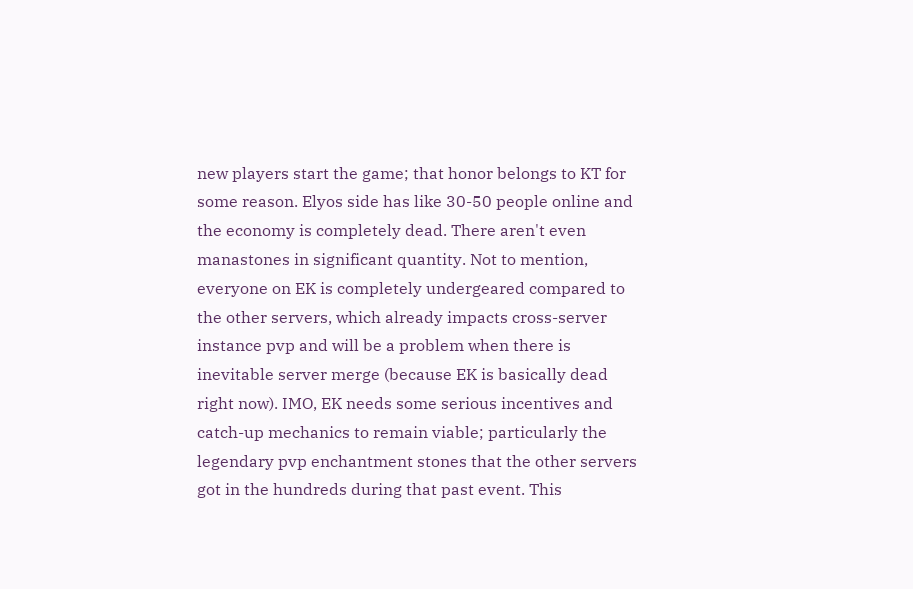new players start the game; that honor belongs to KT for some reason. Elyos side has like 30-50 people online and the economy is completely dead. There aren't even manastones in significant quantity. Not to mention, everyone on EK is completely undergeared compared to the other servers, which already impacts cross-server instance pvp and will be a problem when there is inevitable server merge (because EK is basically dead right now). IMO, EK needs some serious incentives and catch-up mechanics to remain viable; particularly the legendary pvp enchantment stones that the other servers got in the hundreds during that past event. This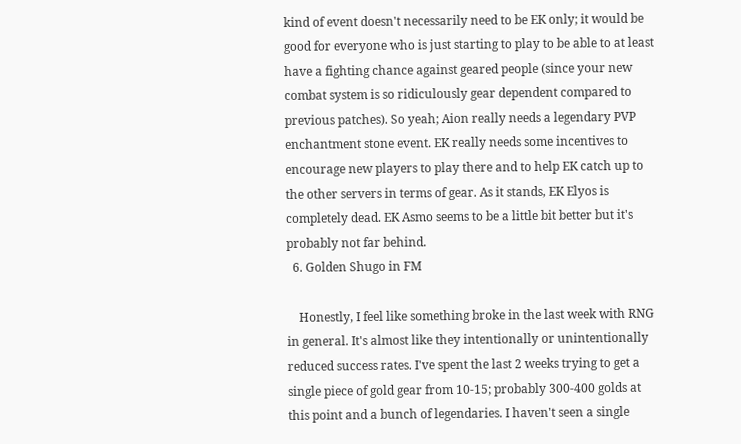kind of event doesn't necessarily need to be EK only; it would be good for everyone who is just starting to play to be able to at least have a fighting chance against geared people (since your new combat system is so ridiculously gear dependent compared to previous patches). So yeah; Aion really needs a legendary PVP enchantment stone event. EK really needs some incentives to encourage new players to play there and to help EK catch up to the other servers in terms of gear. As it stands, EK Elyos is completely dead. EK Asmo seems to be a little bit better but it's probably not far behind.
  6. Golden Shugo in FM

    Honestly, I feel like something broke in the last week with RNG in general. It's almost like they intentionally or unintentionally reduced success rates. I've spent the last 2 weeks trying to get a single piece of gold gear from 10-15; probably 300-400 golds at this point and a bunch of legendaries. I haven't seen a single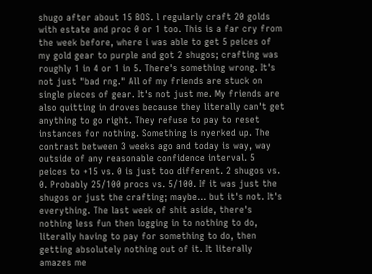shugo after about 15 BOS. l regularly craft 20 golds with estate and proc 0 or 1 too. This is a far cry from the week before, where i was able to get 5 peices of my gold gear to purple and got 2 shugos; crafting was roughly 1 in 4 or 1 in 5. There's something wrong. It's not just "bad rng." All of my friends are stuck on single pieces of gear. It's not just me. My friends are also quitting in droves because they literally can't get anything to go right. They refuse to pay to reset instances for nothing. Something is nyerked up. The contrast between 3 weeks ago and today is way, way outside of any reasonable confidence interval. 5 peices to +15 vs. 0 is just too different. 2 shugos vs. 0. Probably 25/100 procs vs. 5/100. If it was just the shugos or just the crafting; maybe... but it's not. It's everything. The last week of shit aside, there's nothing less fun then logging in to nothing to do, literally having to pay for something to do, then getting absolutely nothing out of it. It literally amazes me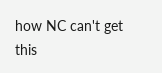how NC can't get this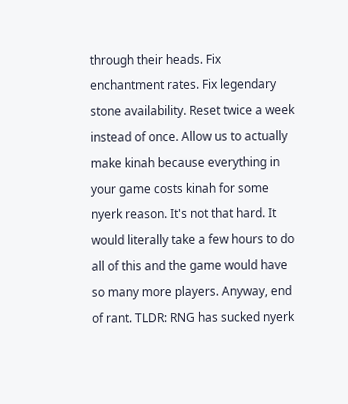through their heads. Fix enchantment rates. Fix legendary stone availability. Reset twice a week instead of once. Allow us to actually make kinah because everything in your game costs kinah for some nyerk reason. It's not that hard. It would literally take a few hours to do all of this and the game would have so many more players. Anyway, end of rant. TLDR: RNG has sucked nyerk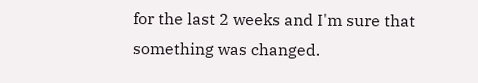for the last 2 weeks and I'm sure that something was changed.